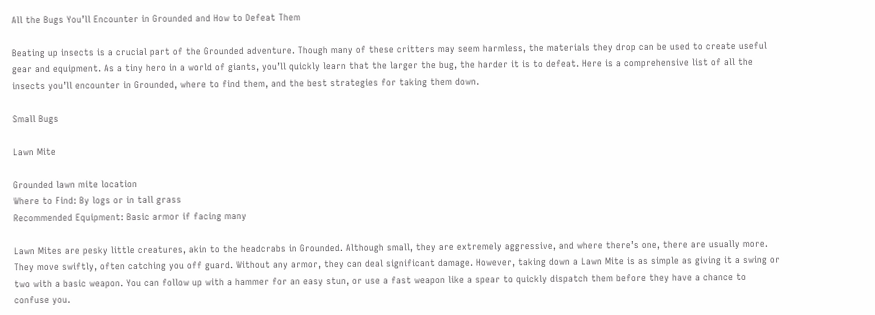All the Bugs You’ll Encounter in Grounded and How to Defeat Them

Beating up insects is a crucial part of the Grounded adventure. Though many of these critters may seem harmless, the materials they drop can be used to create useful gear and equipment. As a tiny hero in a world of giants, you’ll quickly learn that the larger the bug, the harder it is to defeat. Here is a comprehensive list of all the insects you’ll encounter in Grounded, where to find them, and the best strategies for taking them down.

Small Bugs

Lawn Mite

Grounded lawn mite location
Where to Find: By logs or in tall grass
Recommended Equipment: Basic armor if facing many

Lawn Mites are pesky little creatures, akin to the headcrabs in Grounded. Although small, they are extremely aggressive, and where there’s one, there are usually more. They move swiftly, often catching you off guard. Without any armor, they can deal significant damage. However, taking down a Lawn Mite is as simple as giving it a swing or two with a basic weapon. You can follow up with a hammer for an easy stun, or use a fast weapon like a spear to quickly dispatch them before they have a chance to confuse you.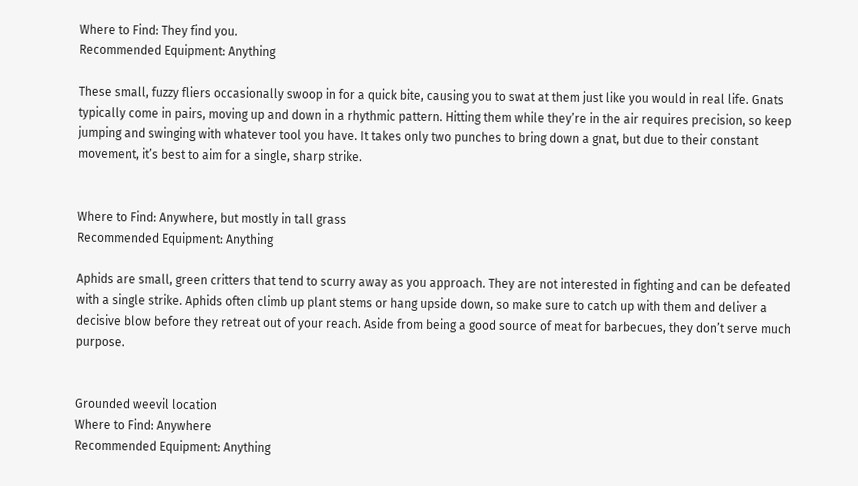Where to Find: They find you.
Recommended Equipment: Anything

These small, fuzzy fliers occasionally swoop in for a quick bite, causing you to swat at them just like you would in real life. Gnats typically come in pairs, moving up and down in a rhythmic pattern. Hitting them while they’re in the air requires precision, so keep jumping and swinging with whatever tool you have. It takes only two punches to bring down a gnat, but due to their constant movement, it’s best to aim for a single, sharp strike.


Where to Find: Anywhere, but mostly in tall grass
Recommended Equipment: Anything

Aphids are small, green critters that tend to scurry away as you approach. They are not interested in fighting and can be defeated with a single strike. Aphids often climb up plant stems or hang upside down, so make sure to catch up with them and deliver a decisive blow before they retreat out of your reach. Aside from being a good source of meat for barbecues, they don’t serve much purpose.


Grounded weevil location
Where to Find: Anywhere
Recommended Equipment: Anything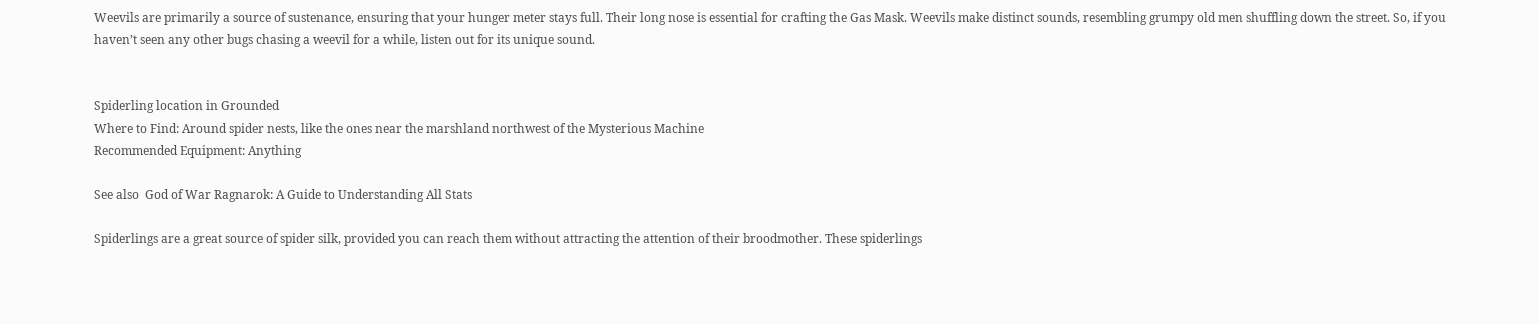Weevils are primarily a source of sustenance, ensuring that your hunger meter stays full. Their long nose is essential for crafting the Gas Mask. Weevils make distinct sounds, resembling grumpy old men shuffling down the street. So, if you haven’t seen any other bugs chasing a weevil for a while, listen out for its unique sound.


Spiderling location in Grounded
Where to Find: Around spider nests, like the ones near the marshland northwest of the Mysterious Machine
Recommended Equipment: Anything

See also  God of War Ragnarok: A Guide to Understanding All Stats

Spiderlings are a great source of spider silk, provided you can reach them without attracting the attention of their broodmother. These spiderlings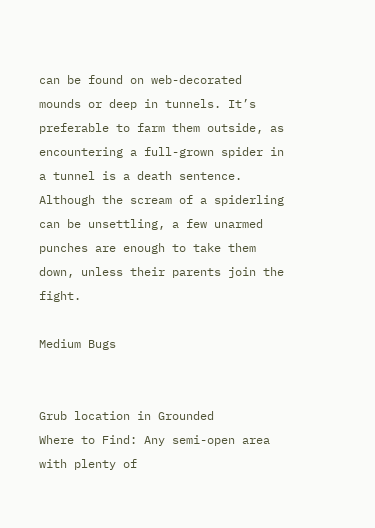can be found on web-decorated mounds or deep in tunnels. It’s preferable to farm them outside, as encountering a full-grown spider in a tunnel is a death sentence. Although the scream of a spiderling can be unsettling, a few unarmed punches are enough to take them down, unless their parents join the fight.

Medium Bugs


Grub location in Grounded
Where to Find: Any semi-open area with plenty of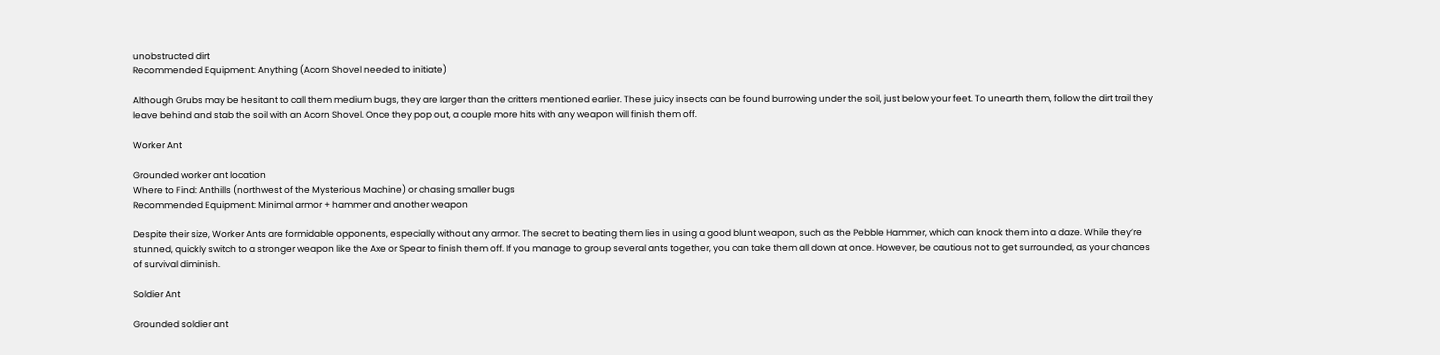unobstructed dirt
Recommended Equipment: Anything (Acorn Shovel needed to initiate)

Although Grubs may be hesitant to call them medium bugs, they are larger than the critters mentioned earlier. These juicy insects can be found burrowing under the soil, just below your feet. To unearth them, follow the dirt trail they leave behind and stab the soil with an Acorn Shovel. Once they pop out, a couple more hits with any weapon will finish them off.

Worker Ant

Grounded worker ant location
Where to Find: Anthills (northwest of the Mysterious Machine) or chasing smaller bugs
Recommended Equipment: Minimal armor + hammer and another weapon

Despite their size, Worker Ants are formidable opponents, especially without any armor. The secret to beating them lies in using a good blunt weapon, such as the Pebble Hammer, which can knock them into a daze. While they’re stunned, quickly switch to a stronger weapon like the Axe or Spear to finish them off. If you manage to group several ants together, you can take them all down at once. However, be cautious not to get surrounded, as your chances of survival diminish.

Soldier Ant

Grounded soldier ant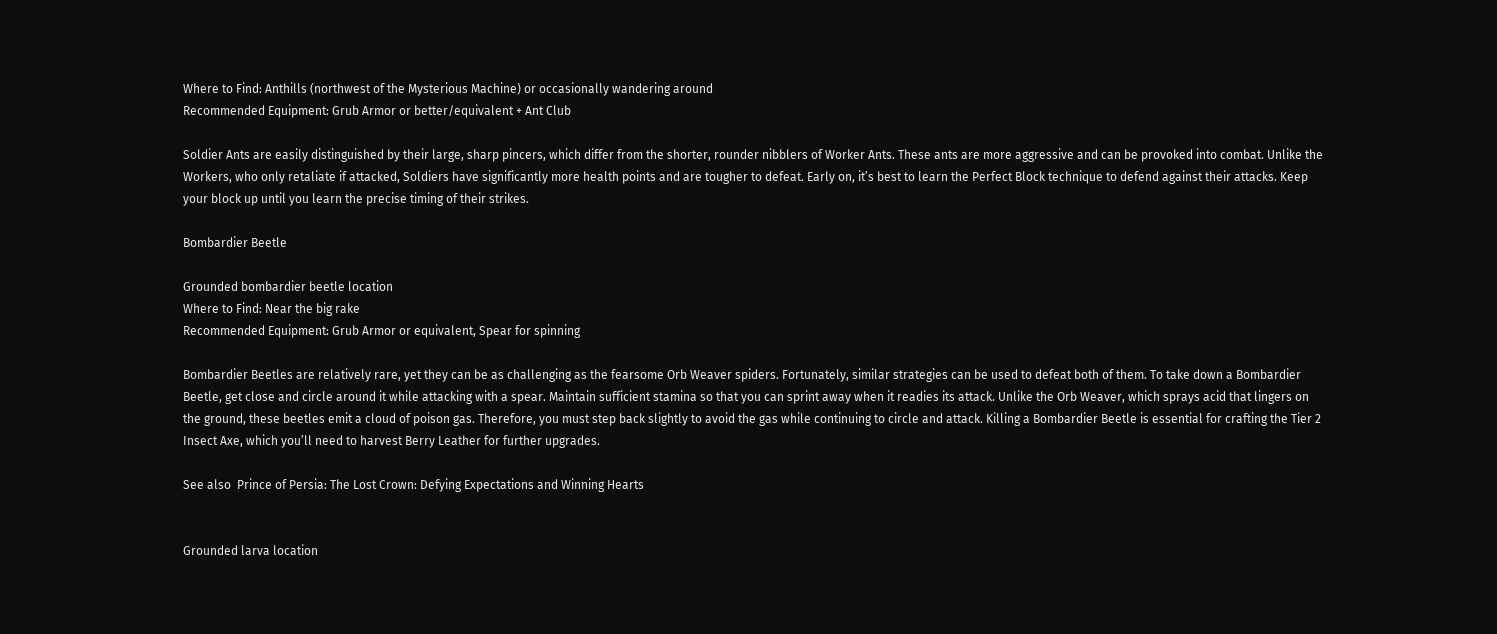Where to Find: Anthills (northwest of the Mysterious Machine) or occasionally wandering around
Recommended Equipment: Grub Armor or better/equivalent + Ant Club

Soldier Ants are easily distinguished by their large, sharp pincers, which differ from the shorter, rounder nibblers of Worker Ants. These ants are more aggressive and can be provoked into combat. Unlike the Workers, who only retaliate if attacked, Soldiers have significantly more health points and are tougher to defeat. Early on, it’s best to learn the Perfect Block technique to defend against their attacks. Keep your block up until you learn the precise timing of their strikes.

Bombardier Beetle

Grounded bombardier beetle location
Where to Find: Near the big rake
Recommended Equipment: Grub Armor or equivalent, Spear for spinning

Bombardier Beetles are relatively rare, yet they can be as challenging as the fearsome Orb Weaver spiders. Fortunately, similar strategies can be used to defeat both of them. To take down a Bombardier Beetle, get close and circle around it while attacking with a spear. Maintain sufficient stamina so that you can sprint away when it readies its attack. Unlike the Orb Weaver, which sprays acid that lingers on the ground, these beetles emit a cloud of poison gas. Therefore, you must step back slightly to avoid the gas while continuing to circle and attack. Killing a Bombardier Beetle is essential for crafting the Tier 2 Insect Axe, which you’ll need to harvest Berry Leather for further upgrades.

See also  Prince of Persia: The Lost Crown: Defying Expectations and Winning Hearts


Grounded larva location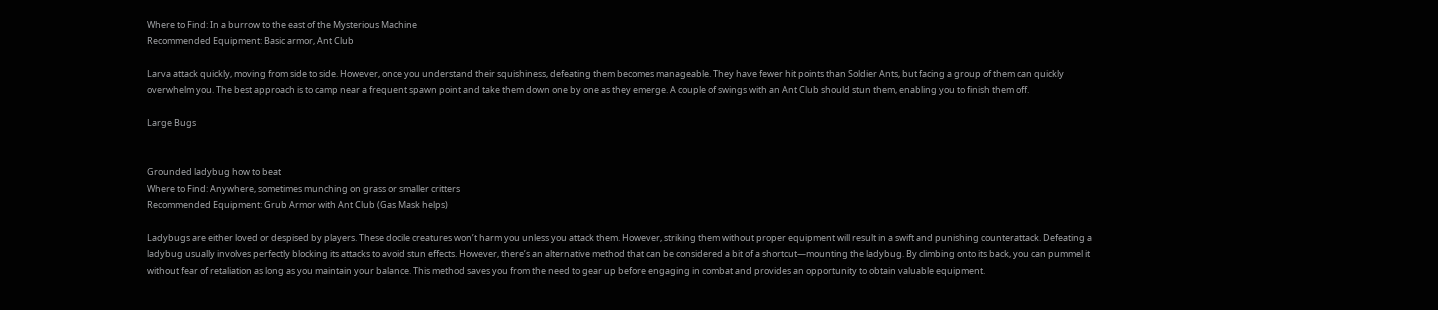Where to Find: In a burrow to the east of the Mysterious Machine
Recommended Equipment: Basic armor, Ant Club

Larva attack quickly, moving from side to side. However, once you understand their squishiness, defeating them becomes manageable. They have fewer hit points than Soldier Ants, but facing a group of them can quickly overwhelm you. The best approach is to camp near a frequent spawn point and take them down one by one as they emerge. A couple of swings with an Ant Club should stun them, enabling you to finish them off.

Large Bugs


Grounded ladybug how to beat
Where to Find: Anywhere, sometimes munching on grass or smaller critters
Recommended Equipment: Grub Armor with Ant Club (Gas Mask helps)

Ladybugs are either loved or despised by players. These docile creatures won’t harm you unless you attack them. However, striking them without proper equipment will result in a swift and punishing counterattack. Defeating a ladybug usually involves perfectly blocking its attacks to avoid stun effects. However, there’s an alternative method that can be considered a bit of a shortcut—mounting the ladybug. By climbing onto its back, you can pummel it without fear of retaliation as long as you maintain your balance. This method saves you from the need to gear up before engaging in combat and provides an opportunity to obtain valuable equipment.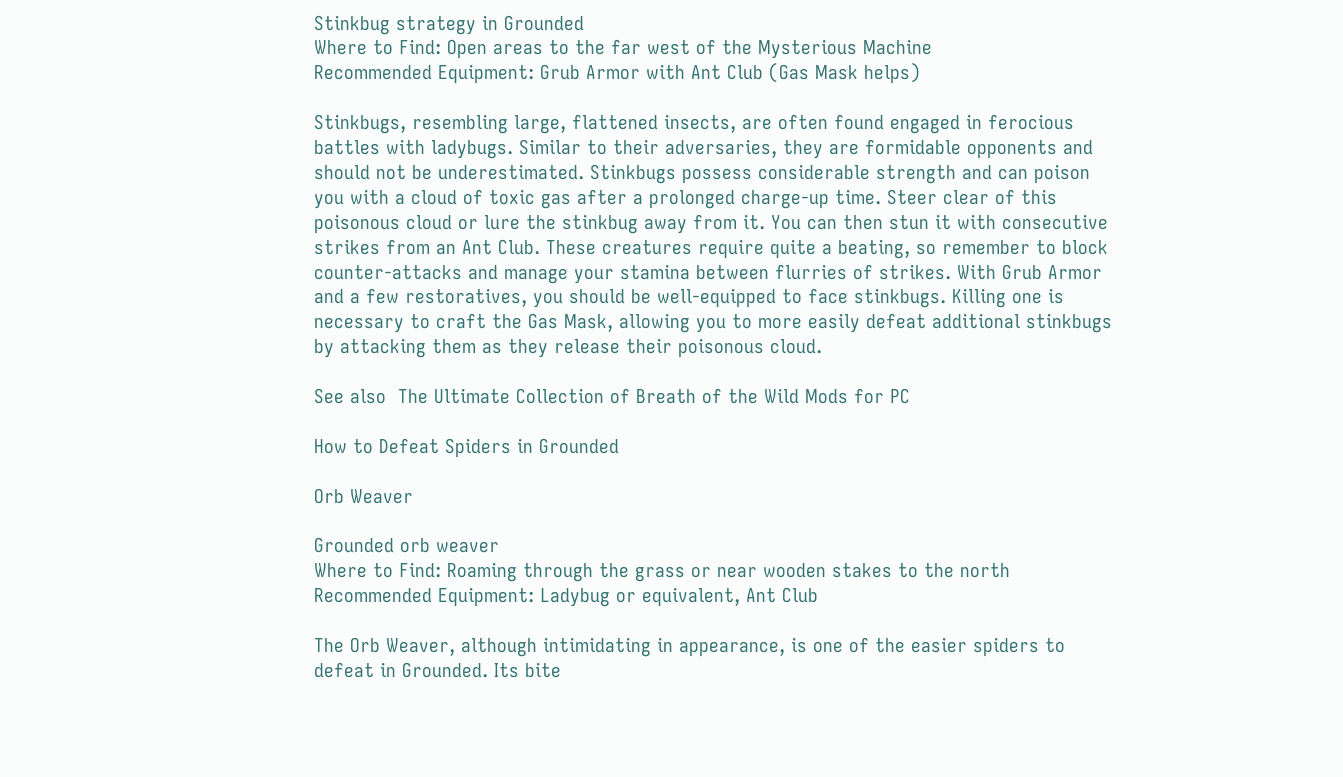Stinkbug strategy in Grounded
Where to Find: Open areas to the far west of the Mysterious Machine
Recommended Equipment: Grub Armor with Ant Club (Gas Mask helps)

Stinkbugs, resembling large, flattened insects, are often found engaged in ferocious battles with ladybugs. Similar to their adversaries, they are formidable opponents and should not be underestimated. Stinkbugs possess considerable strength and can poison you with a cloud of toxic gas after a prolonged charge-up time. Steer clear of this poisonous cloud or lure the stinkbug away from it. You can then stun it with consecutive strikes from an Ant Club. These creatures require quite a beating, so remember to block counter-attacks and manage your stamina between flurries of strikes. With Grub Armor and a few restoratives, you should be well-equipped to face stinkbugs. Killing one is necessary to craft the Gas Mask, allowing you to more easily defeat additional stinkbugs by attacking them as they release their poisonous cloud.

See also  The Ultimate Collection of Breath of the Wild Mods for PC

How to Defeat Spiders in Grounded

Orb Weaver

Grounded orb weaver
Where to Find: Roaming through the grass or near wooden stakes to the north
Recommended Equipment: Ladybug or equivalent, Ant Club

The Orb Weaver, although intimidating in appearance, is one of the easier spiders to defeat in Grounded. Its bite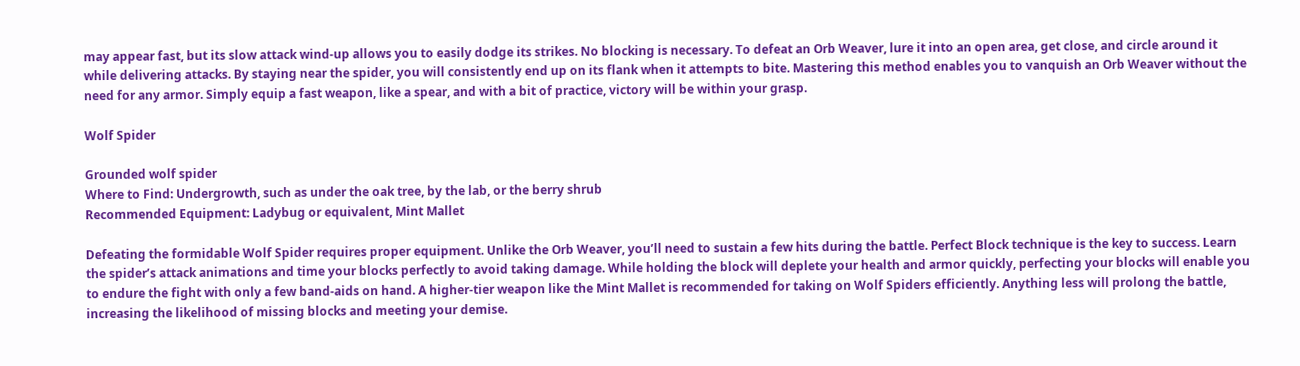may appear fast, but its slow attack wind-up allows you to easily dodge its strikes. No blocking is necessary. To defeat an Orb Weaver, lure it into an open area, get close, and circle around it while delivering attacks. By staying near the spider, you will consistently end up on its flank when it attempts to bite. Mastering this method enables you to vanquish an Orb Weaver without the need for any armor. Simply equip a fast weapon, like a spear, and with a bit of practice, victory will be within your grasp.

Wolf Spider

Grounded wolf spider
Where to Find: Undergrowth, such as under the oak tree, by the lab, or the berry shrub
Recommended Equipment: Ladybug or equivalent, Mint Mallet

Defeating the formidable Wolf Spider requires proper equipment. Unlike the Orb Weaver, you’ll need to sustain a few hits during the battle. Perfect Block technique is the key to success. Learn the spider’s attack animations and time your blocks perfectly to avoid taking damage. While holding the block will deplete your health and armor quickly, perfecting your blocks will enable you to endure the fight with only a few band-aids on hand. A higher-tier weapon like the Mint Mallet is recommended for taking on Wolf Spiders efficiently. Anything less will prolong the battle, increasing the likelihood of missing blocks and meeting your demise.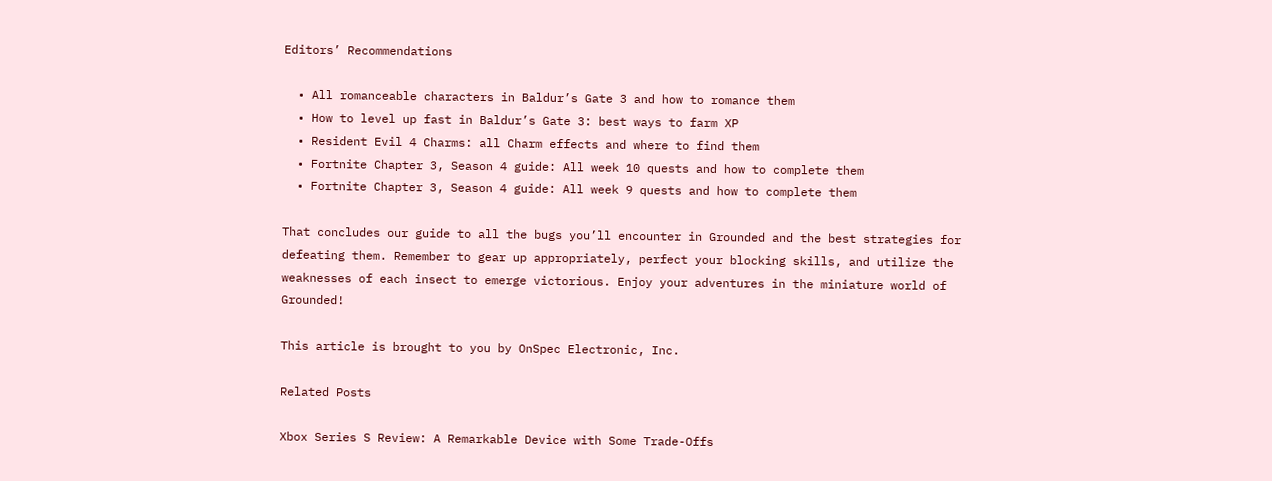Editors’ Recommendations

  • All romanceable characters in Baldur’s Gate 3 and how to romance them
  • How to level up fast in Baldur’s Gate 3: best ways to farm XP
  • Resident Evil 4 Charms: all Charm effects and where to find them
  • Fortnite Chapter 3, Season 4 guide: All week 10 quests and how to complete them
  • Fortnite Chapter 3, Season 4 guide: All week 9 quests and how to complete them

That concludes our guide to all the bugs you’ll encounter in Grounded and the best strategies for defeating them. Remember to gear up appropriately, perfect your blocking skills, and utilize the weaknesses of each insect to emerge victorious. Enjoy your adventures in the miniature world of Grounded!

This article is brought to you by OnSpec Electronic, Inc.

Related Posts

Xbox Series S Review: A Remarkable Device with Some Trade-Offs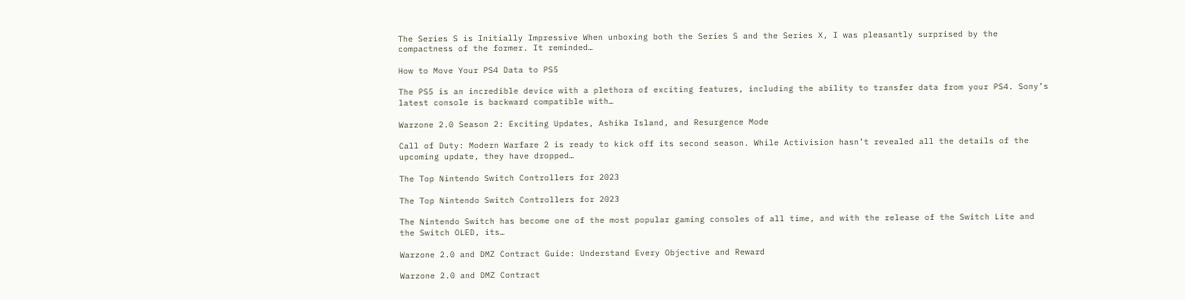The Series S is Initially Impressive When unboxing both the Series S and the Series X, I was pleasantly surprised by the compactness of the former. It reminded…

How to Move Your PS4 Data to PS5

The PS5 is an incredible device with a plethora of exciting features, including the ability to transfer data from your PS4. Sony’s latest console is backward compatible with…

Warzone 2.0 Season 2: Exciting Updates, Ashika Island, and Resurgence Mode

Call of Duty: Modern Warfare 2 is ready to kick off its second season. While Activision hasn’t revealed all the details of the upcoming update, they have dropped…

The Top Nintendo Switch Controllers for 2023

The Top Nintendo Switch Controllers for 2023

The Nintendo Switch has become one of the most popular gaming consoles of all time, and with the release of the Switch Lite and the Switch OLED, its…

Warzone 2.0 and DMZ Contract Guide: Understand Every Objective and Reward

Warzone 2.0 and DMZ Contract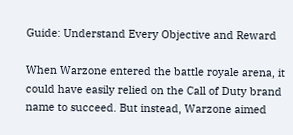Guide: Understand Every Objective and Reward

When Warzone entered the battle royale arena, it could have easily relied on the Call of Duty brand name to succeed. But instead, Warzone aimed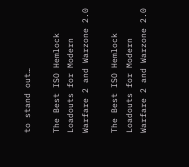to stand out…

The Best ISO Hemlock Loadouts for Modern Warfare 2 and Warzone 2.0

The Best ISO Hemlock Loadouts for Modern Warfare 2 and Warzone 2.0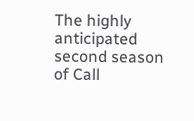The highly anticipated second season of Call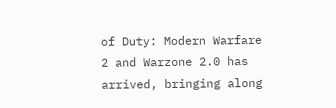of Duty: Modern Warfare 2 and Warzone 2.0 has arrived, bringing along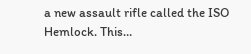a new assault rifle called the ISO Hemlock. This…